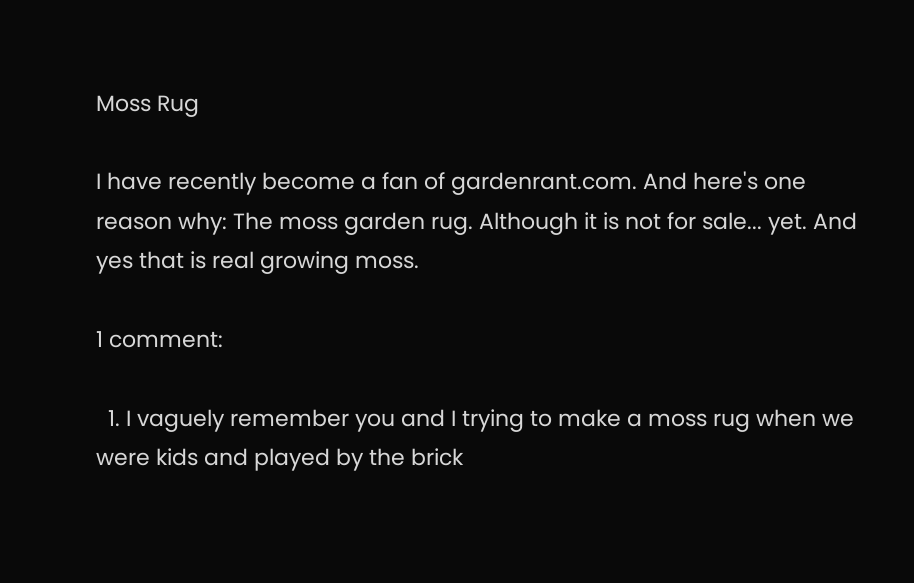Moss Rug

I have recently become a fan of gardenrant.com. And here's one reason why: The moss garden rug. Although it is not for sale... yet. And yes that is real growing moss.

1 comment:

  1. I vaguely remember you and I trying to make a moss rug when we were kids and played by the brick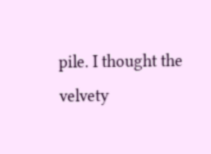pile. I thought the velvety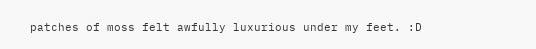patches of moss felt awfully luxurious under my feet. :D